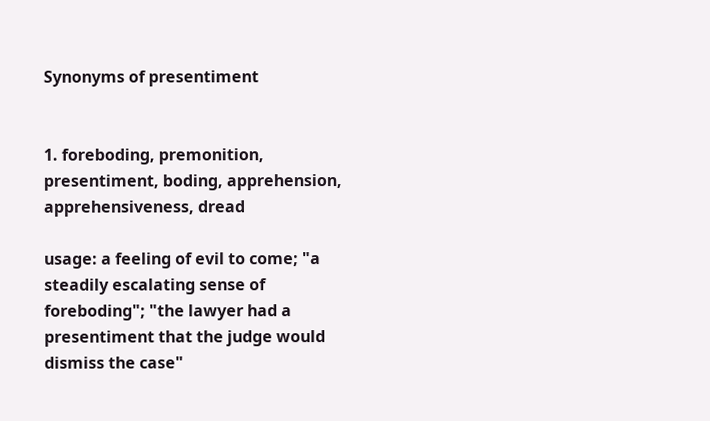Synonyms of presentiment


1. foreboding, premonition, presentiment, boding, apprehension, apprehensiveness, dread

usage: a feeling of evil to come; "a steadily escalating sense of foreboding"; "the lawyer had a presentiment that the judge would dismiss the case"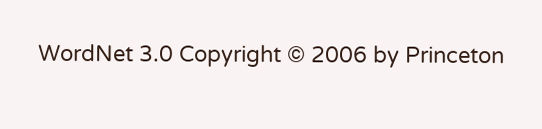WordNet 3.0 Copyright © 2006 by Princeton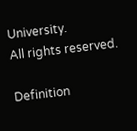University.
All rights reserved.

Definition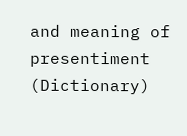and meaning of presentiment (Dictionary)